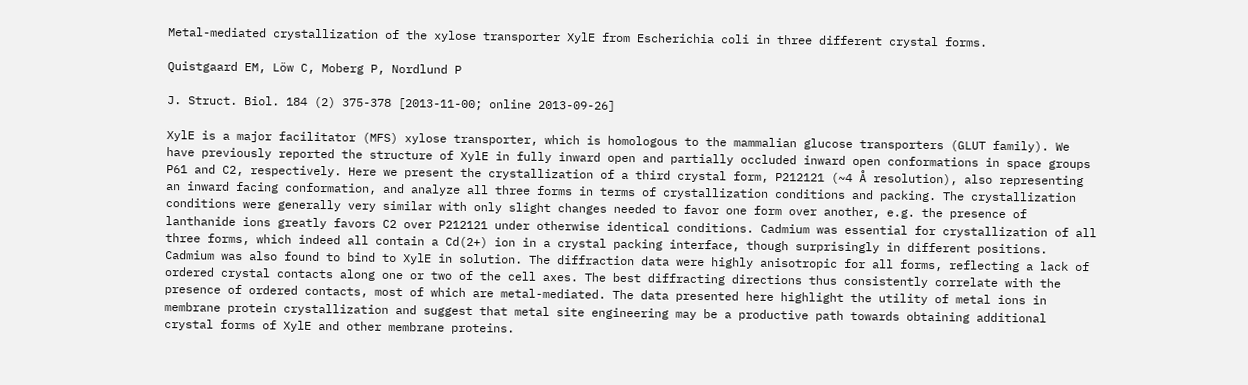Metal-mediated crystallization of the xylose transporter XylE from Escherichia coli in three different crystal forms.

Quistgaard EM, Löw C, Moberg P, Nordlund P

J. Struct. Biol. 184 (2) 375-378 [2013-11-00; online 2013-09-26]

XylE is a major facilitator (MFS) xylose transporter, which is homologous to the mammalian glucose transporters (GLUT family). We have previously reported the structure of XylE in fully inward open and partially occluded inward open conformations in space groups P61 and C2, respectively. Here we present the crystallization of a third crystal form, P212121 (~4 Å resolution), also representing an inward facing conformation, and analyze all three forms in terms of crystallization conditions and packing. The crystallization conditions were generally very similar with only slight changes needed to favor one form over another, e.g. the presence of lanthanide ions greatly favors C2 over P212121 under otherwise identical conditions. Cadmium was essential for crystallization of all three forms, which indeed all contain a Cd(2+) ion in a crystal packing interface, though surprisingly in different positions. Cadmium was also found to bind to XylE in solution. The diffraction data were highly anisotropic for all forms, reflecting a lack of ordered crystal contacts along one or two of the cell axes. The best diffracting directions thus consistently correlate with the presence of ordered contacts, most of which are metal-mediated. The data presented here highlight the utility of metal ions in membrane protein crystallization and suggest that metal site engineering may be a productive path towards obtaining additional crystal forms of XylE and other membrane proteins.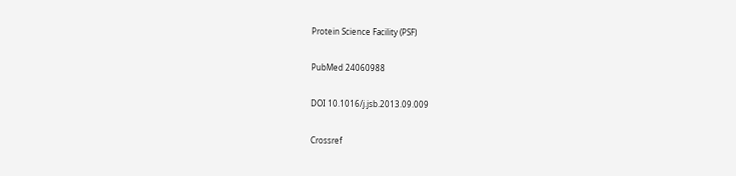Protein Science Facility (PSF)

PubMed 24060988

DOI 10.1016/j.jsb.2013.09.009

Crossref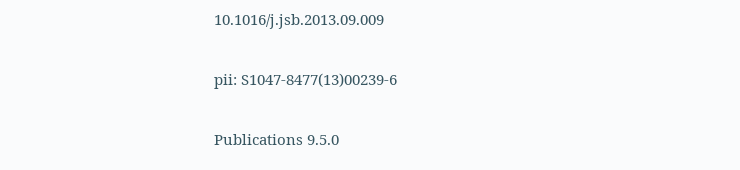10.1016/j.jsb.2013.09.009

pii: S1047-8477(13)00239-6

Publications 9.5.0